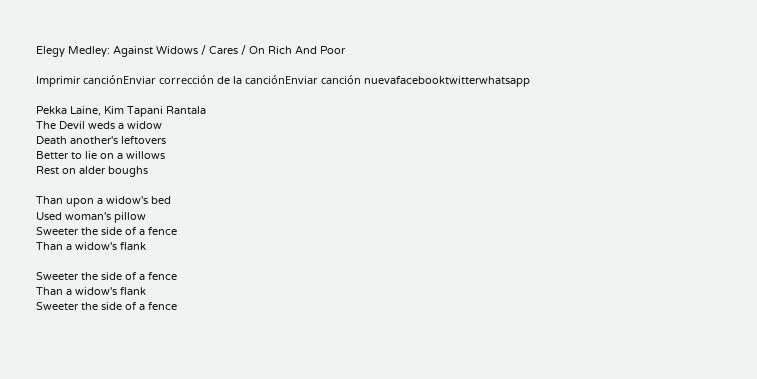Elegy Medley: Against Widows / Cares / On Rich And Poor

Imprimir canciónEnviar corrección de la canciónEnviar canción nuevafacebooktwitterwhatsapp

Pekka Laine, Kim Tapani Rantala
The Devil weds a widow
Death another's leftovers
Better to lie on a willows
Rest on alder boughs

Than upon a widow's bed
Used woman's pillow
Sweeter the side of a fence
Than a widow's flank

Sweeter the side of a fence
Than a widow's flank
Sweeter the side of a fence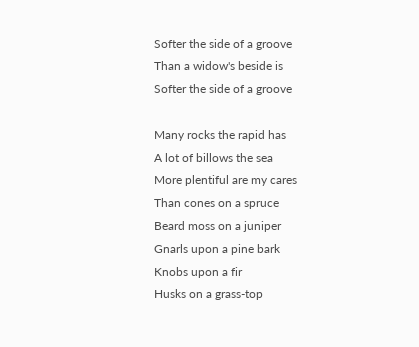Softer the side of a groove
Than a widow's beside is
Softer the side of a groove

Many rocks the rapid has
A lot of billows the sea
More plentiful are my cares
Than cones on a spruce
Beard moss on a juniper
Gnarls upon a pine bark
Knobs upon a fir
Husks on a grass-top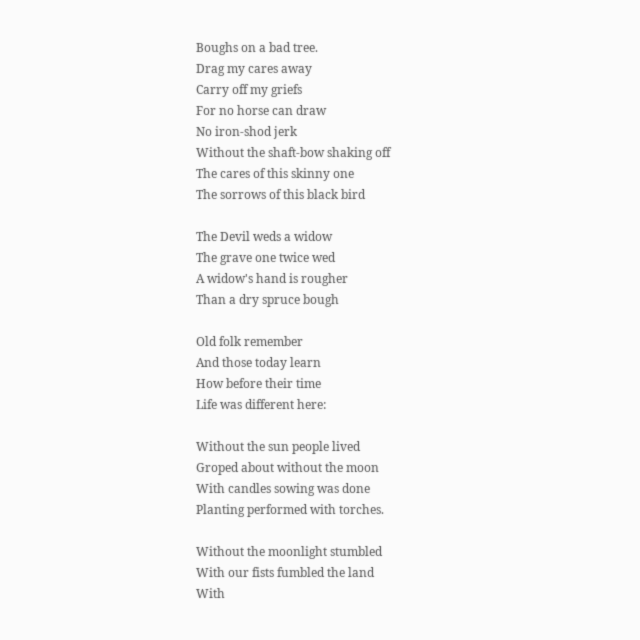Boughs on a bad tree.
Drag my cares away
Carry off my griefs
For no horse can draw
No iron-shod jerk
Without the shaft-bow shaking off
The cares of this skinny one
The sorrows of this black bird

The Devil weds a widow
The grave one twice wed
A widow's hand is rougher
Than a dry spruce bough

Old folk remember
And those today learn
How before their time
Life was different here:

Without the sun people lived
Groped about without the moon
With candles sowing was done
Planting performed with torches.

Without the moonlight stumbled
With our fists fumbled the land
With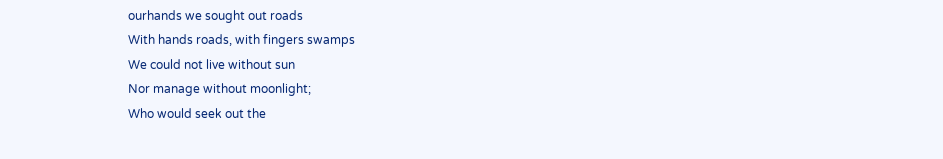ourhands we sought out roads
With hands roads, with fingers swamps
We could not live without sun
Nor manage without moonlight;
Who would seek out the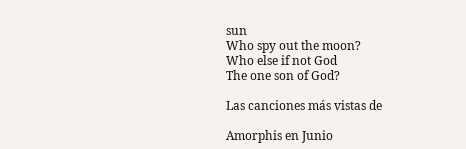sun
Who spy out the moon?
Who else if not God
The one son of God?

Las canciones más vistas de

Amorphis en Junio